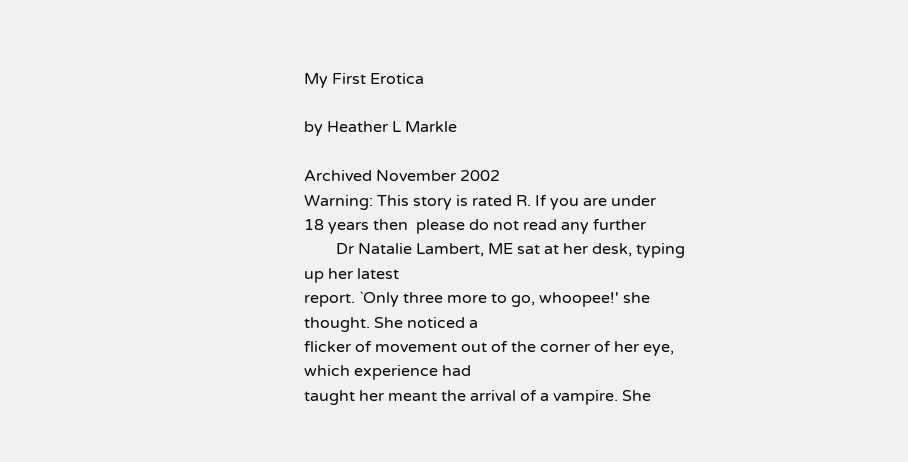My First Erotica

by Heather L Markle

Archived November 2002
Warning: This story is rated R. If you are under
18 years then  please do not read any further
        Dr Natalie Lambert, ME sat at her desk, typing up her latest
report. `Only three more to go, whoopee!' she thought. She noticed a
flicker of movement out of the corner of her eye, which experience had
taught her meant the arrival of a vampire. She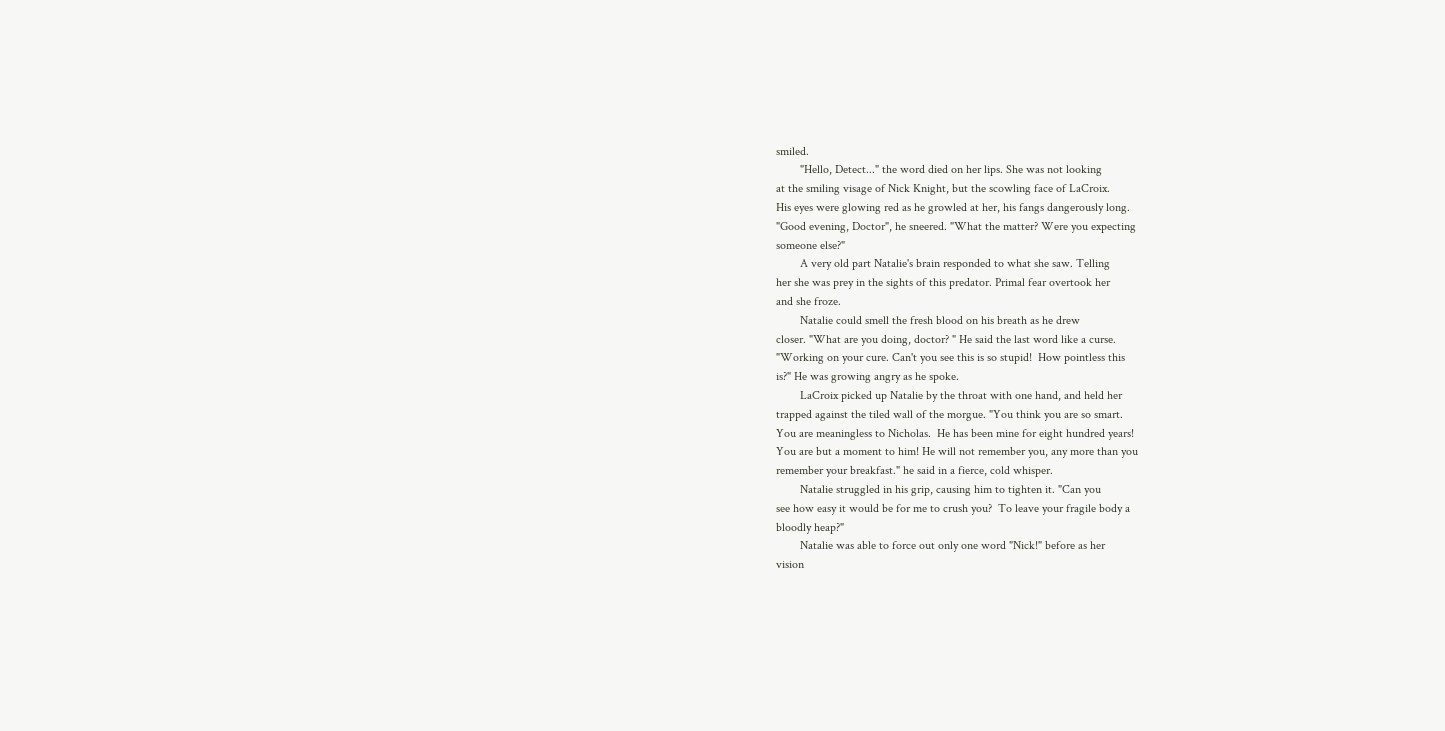smiled.
        "Hello, Detect..." the word died on her lips. She was not looking
at the smiling visage of Nick Knight, but the scowling face of LaCroix.
His eyes were glowing red as he growled at her, his fangs dangerously long.
"Good evening, Doctor", he sneered. "What the matter? Were you expecting
someone else?"
        A very old part Natalie's brain responded to what she saw. Telling
her she was prey in the sights of this predator. Primal fear overtook her
and she froze.
        Natalie could smell the fresh blood on his breath as he drew
closer. "What are you doing, doctor? " He said the last word like a curse.
"Working on your cure. Can't you see this is so stupid!  How pointless this
is?" He was growing angry as he spoke.
        LaCroix picked up Natalie by the throat with one hand, and held her
trapped against the tiled wall of the morgue. "You think you are so smart.
You are meaningless to Nicholas.  He has been mine for eight hundred years!
You are but a moment to him! He will not remember you, any more than you
remember your breakfast." he said in a fierce, cold whisper.
        Natalie struggled in his grip, causing him to tighten it. "Can you
see how easy it would be for me to crush you?  To leave your fragile body a
bloodly heap?"
        Natalie was able to force out only one word "Nick!" before as her
vision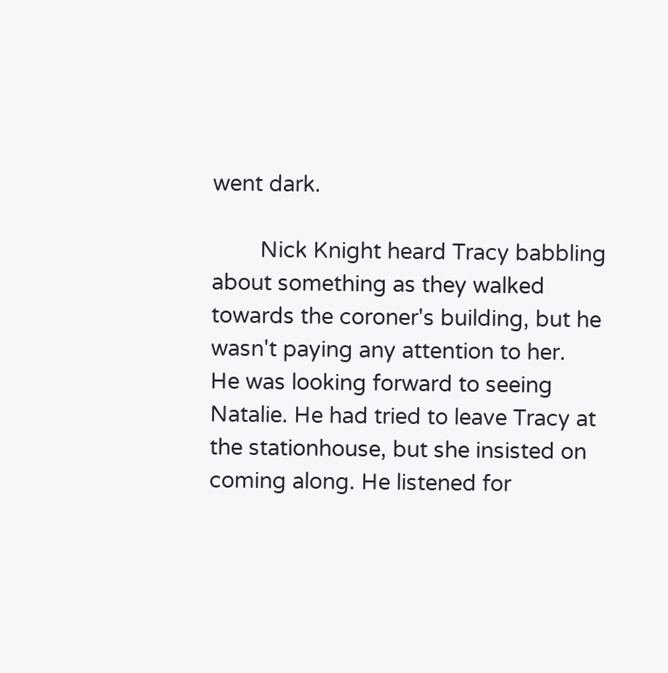went dark.

        Nick Knight heard Tracy babbling about something as they walked
towards the coroner's building, but he wasn't paying any attention to her.
He was looking forward to seeing Natalie. He had tried to leave Tracy at
the stationhouse, but she insisted on coming along. He listened for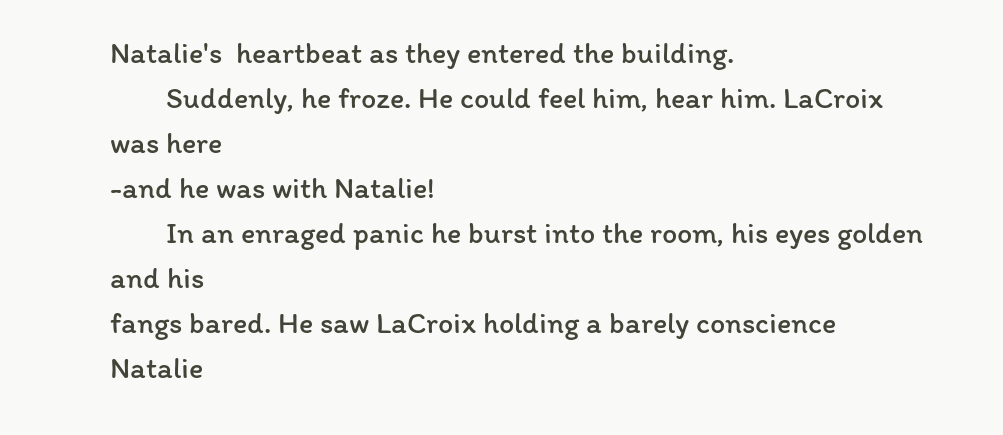Natalie's  heartbeat as they entered the building.
        Suddenly, he froze. He could feel him, hear him. LaCroix was here
-and he was with Natalie!
        In an enraged panic he burst into the room, his eyes golden and his
fangs bared. He saw LaCroix holding a barely conscience Natalie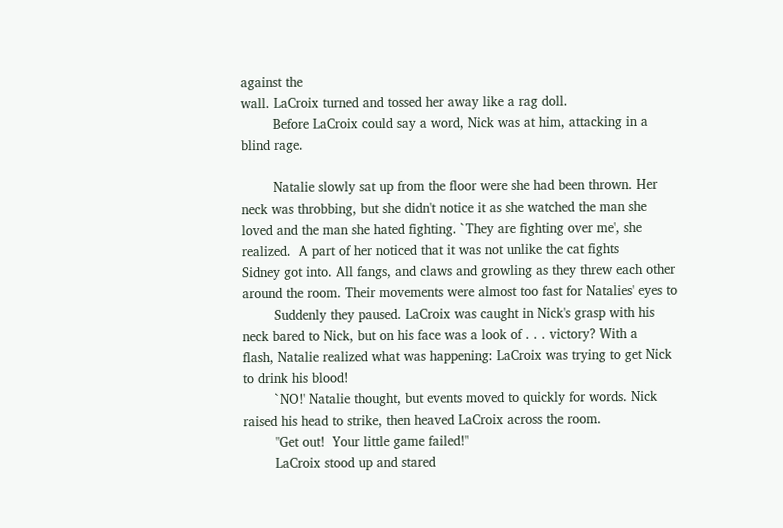against the
wall. LaCroix turned and tossed her away like a rag doll.
        Before LaCroix could say a word, Nick was at him, attacking in a
blind rage.

        Natalie slowly sat up from the floor were she had been thrown. Her
neck was throbbing, but she didn't notice it as she watched the man she
loved and the man she hated fighting. `They are fighting over me', she
realized.  A part of her noticed that it was not unlike the cat fights
Sidney got into. All fangs, and claws and growling as they threw each other
around the room. Their movements were almost too fast for Natalies' eyes to
        Suddenly they paused. LaCroix was caught in Nick's grasp with his
neck bared to Nick, but on his face was a look of . . . victory? With a
flash, Natalie realized what was happening: LaCroix was trying to get Nick
to drink his blood!
        `NO!' Natalie thought, but events moved to quickly for words. Nick
raised his head to strike, then heaved LaCroix across the room.
        "Get out!  Your little game failed!"
        LaCroix stood up and stared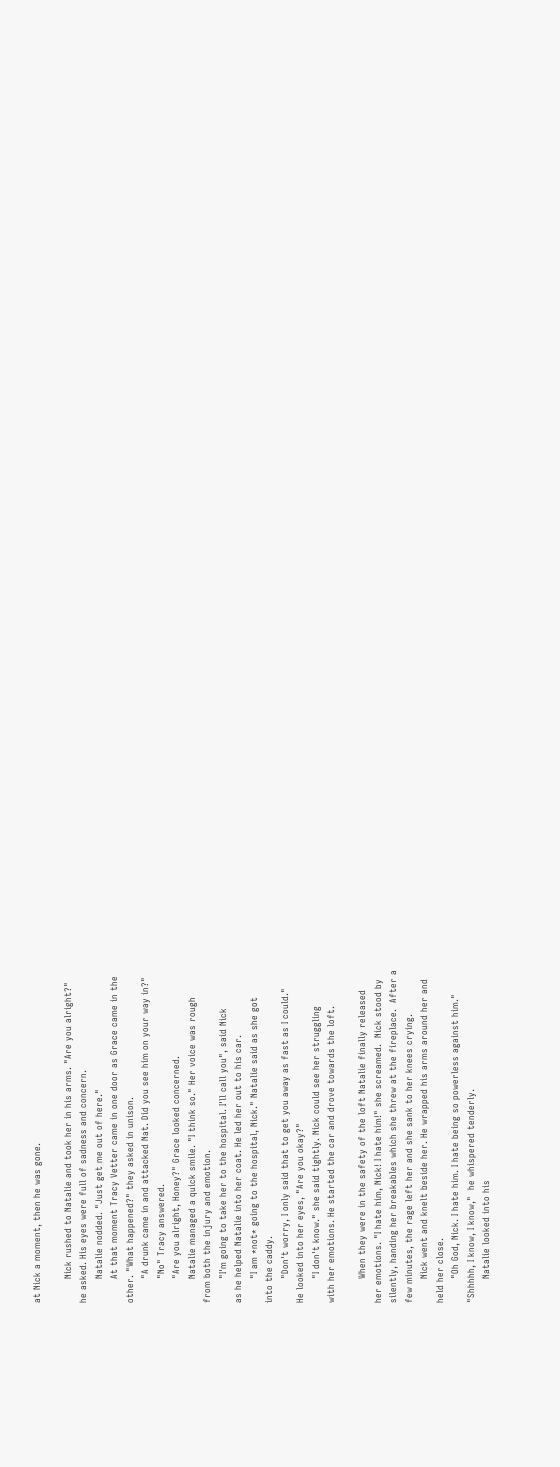at Nick a moment, then he was gone.

        Nick rushed to Natalie and took her in his arms. "Are you alright?"
he asked. His eyes were full of sadness and concern.
        Natalie nodded. "Just get me out of here."
        At that moment Tracy Vetter came in one door as Grace came in the
other. "What happened?" they asked in unison.
        "A drunk came in and attacked Nat. Did you see him on your way in?"
        "No" Tracy answered.
        "Are you alright, Honey?" Grace looked concerned.
        Natalie managed a quick smile. "I think so." Her voice was rough
from both the injury and emotion.
        "I'm going to take her to the hospital. I'll call you", said Nick
as he helped Natalie into her coat. He led her out to his car.
        "I am *not* going to the hospital, Nick." Natalie said as she got
into the caddy.
        "Don't worry, I only said that to get you away as fast as I could."
He looked into her eyes, "Are you okay?"
        "I don't know." she said tightly. Nick could see her struggling
with her emotions. He started the car and drove towards the loft.

        When they were in the safety of the loft Natalie finally released
her emotions. "I hate him, Nick! I hate him!" she screamed.  Nick stood by
silently, handing her breakables which she threw at the fireplace.  After a
few minutes, the rage left her and she sank to her knees crying.
        Nick went and knelt beside her. He wrapped his arms around her and
held her close.
        "Oh God, Nick. I hate him. I hate being so powerless against him."
"Shhhhh, I know, I know,"  he whispered tenderly.
        Natalie looked into his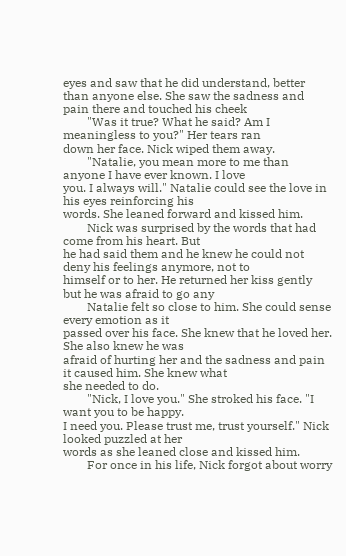eyes and saw that he did understand, better
than anyone else. She saw the sadness and pain there and touched his cheek
        "Was it true? What he said? Am I meaningless to you?" Her tears ran
down her face. Nick wiped them away.
        "Natalie, you mean more to me than anyone I have ever known. I love
you. I always will." Natalie could see the love in his eyes reinforcing his
words. She leaned forward and kissed him.
        Nick was surprised by the words that had come from his heart. But
he had said them and he knew he could not deny his feelings anymore, not to
himself or to her. He returned her kiss gently but he was afraid to go any
        Natalie felt so close to him. She could sense every emotion as it
passed over his face. She knew that he loved her. She also knew he was
afraid of hurting her and the sadness and pain it caused him. She knew what
she needed to do.
        "Nick, I love you." She stroked his face. "I want you to be happy.
I need you. Please trust me, trust yourself." Nick looked puzzled at her
words as she leaned close and kissed him.
        For once in his life, Nick forgot about worry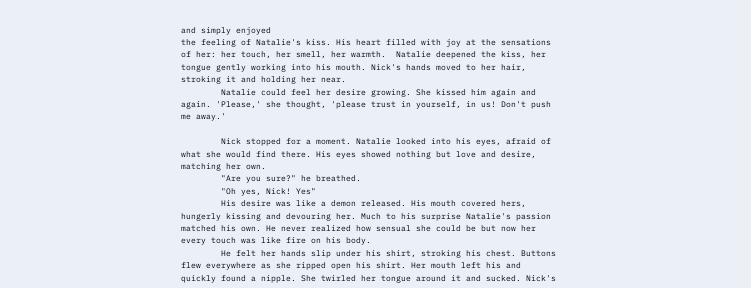and simply enjoyed
the feeling of Natalie's kiss. His heart filled with joy at the sensations
of her: her touch, her smell, her warmth.  Natalie deepened the kiss, her
tongue gently working into his mouth. Nick's hands moved to her hair,
stroking it and holding her near.
        Natalie could feel her desire growing. She kissed him again and
again. 'Please,' she thought, 'please trust in yourself, in us! Don't push
me away.'

        Nick stopped for a moment. Natalie looked into his eyes, afraid of
what she would find there. His eyes showed nothing but love and desire,
matching her own.
        "Are you sure?" he breathed.
        "Oh yes, Nick! Yes"
        His desire was like a demon released. His mouth covered hers,
hungerly kissing and devouring her. Much to his surprise Natalie's passion
matched his own. He never realized how sensual she could be but now her
every touch was like fire on his body.
        He felt her hands slip under his shirt, stroking his chest. Buttons
flew everywhere as she ripped open his shirt. Her mouth left his and
quickly found a nipple. She twirled her tongue around it and sucked. Nick's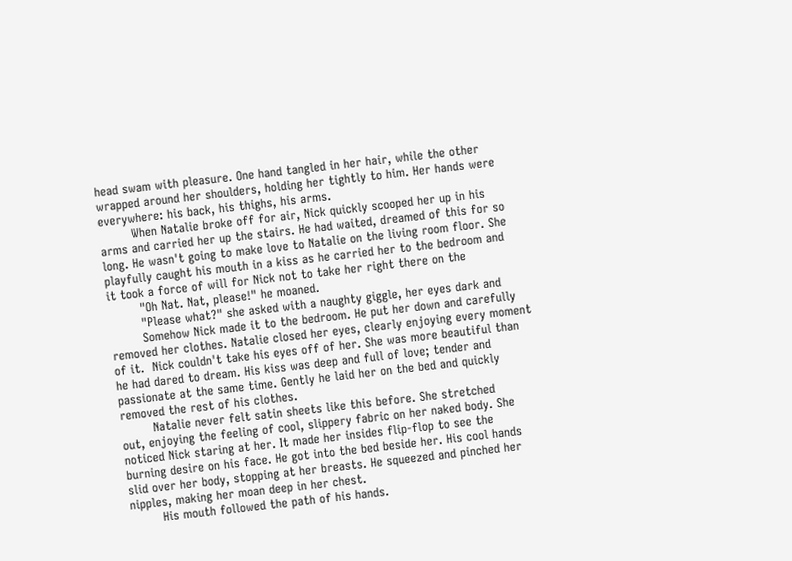head swam with pleasure. One hand tangled in her hair, while the other
wrapped around her shoulders, holding her tightly to him. Her hands were
everywhere: his back, his thighs, his arms.
        When Natalie broke off for air, Nick quickly scooped her up in his
arms and carried her up the stairs. He had waited, dreamed of this for so
long. He wasn't going to make love to Natalie on the living room floor. She
playfully caught his mouth in a kiss as he carried her to the bedroom and
it took a force of will for Nick not to take her right there on the
        "Oh Nat. Nat, please!" he moaned.
        "Please what?" she asked with a naughty giggle, her eyes dark and
        Somehow Nick made it to the bedroom. He put her down and carefully
removed her clothes. Natalie closed her eyes, clearly enjoying every moment
of it.  Nick couldn't take his eyes off of her. She was more beautiful than
he had dared to dream. His kiss was deep and full of love; tender and
passionate at the same time. Gently he laid her on the bed and quickly
removed the rest of his clothes.
        Natalie never felt satin sheets like this before. She stretched
out, enjoying the feeling of cool, slippery fabric on her naked body. She
noticed Nick staring at her. It made her insides flip-flop to see the
burning desire on his face. He got into the bed beside her. His cool hands
slid over her body, stopping at her breasts. He squeezed and pinched her
nipples, making her moan deep in her chest.
        His mouth followed the path of his hands.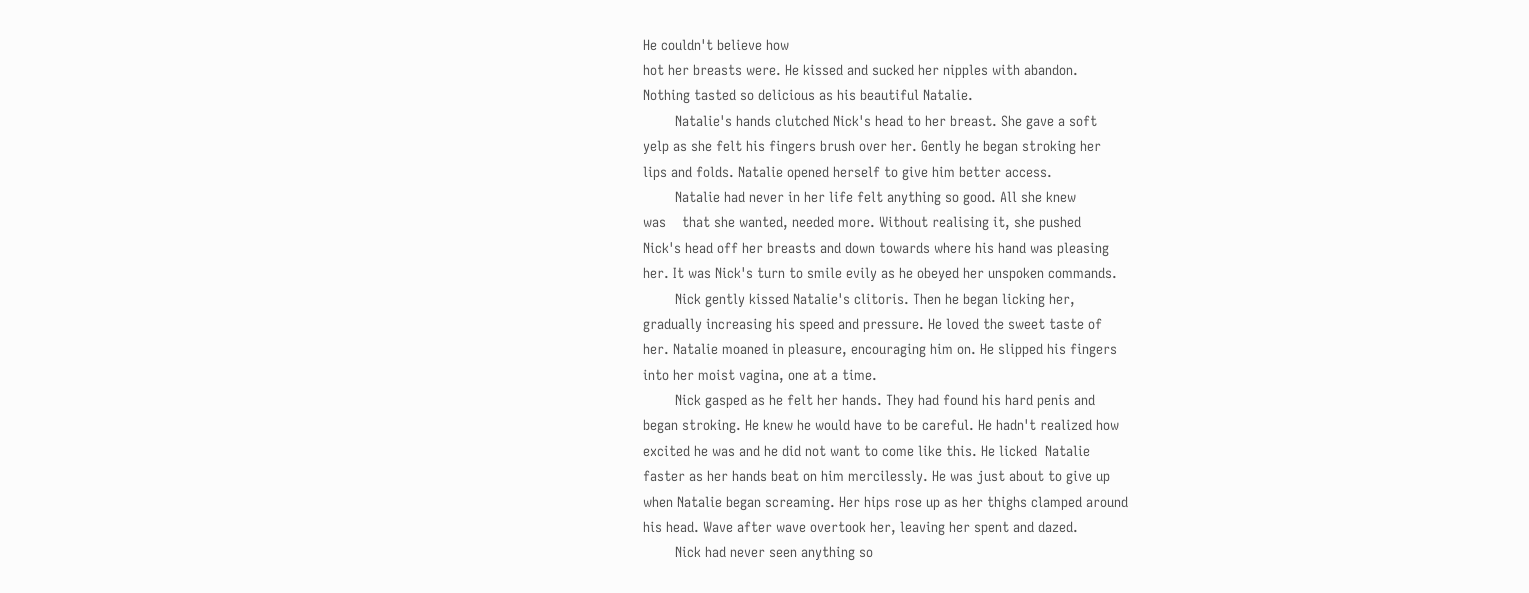He couldn't believe how
hot her breasts were. He kissed and sucked her nipples with abandon.
Nothing tasted so delicious as his beautiful Natalie.
        Natalie's hands clutched Nick's head to her breast. She gave a soft
yelp as she felt his fingers brush over her. Gently he began stroking her
lips and folds. Natalie opened herself to give him better access.
        Natalie had never in her life felt anything so good. All she knew
was    that she wanted, needed more. Without realising it, she pushed
Nick's head off her breasts and down towards where his hand was pleasing
her. It was Nick's turn to smile evily as he obeyed her unspoken commands.
        Nick gently kissed Natalie's clitoris. Then he began licking her,
gradually increasing his speed and pressure. He loved the sweet taste of
her. Natalie moaned in pleasure, encouraging him on. He slipped his fingers
into her moist vagina, one at a time.
        Nick gasped as he felt her hands. They had found his hard penis and
began stroking. He knew he would have to be careful. He hadn't realized how
excited he was and he did not want to come like this. He licked  Natalie
faster as her hands beat on him mercilessly. He was just about to give up
when Natalie began screaming. Her hips rose up as her thighs clamped around
his head. Wave after wave overtook her, leaving her spent and dazed.
        Nick had never seen anything so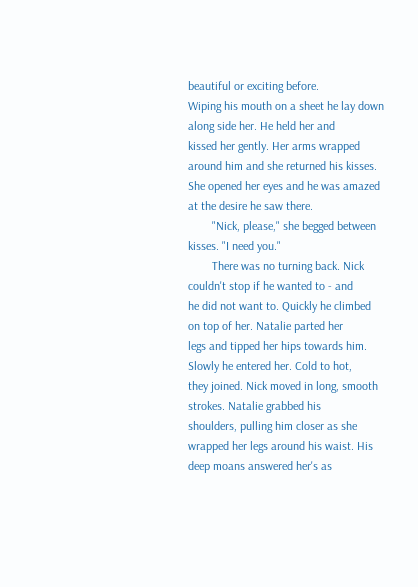beautiful or exciting before.
Wiping his mouth on a sheet he lay down along side her. He held her and
kissed her gently. Her arms wrapped around him and she returned his kisses.
She opened her eyes and he was amazed at the desire he saw there.
        "Nick, please," she begged between kisses. "I need you."
        There was no turning back. Nick couldn't stop if he wanted to - and
he did not want to. Quickly he climbed on top of her. Natalie parted her
legs and tipped her hips towards him. Slowly he entered her. Cold to hot,
they joined. Nick moved in long, smooth strokes. Natalie grabbed his
shoulders, pulling him closer as she wrapped her legs around his waist. His
deep moans answered her's as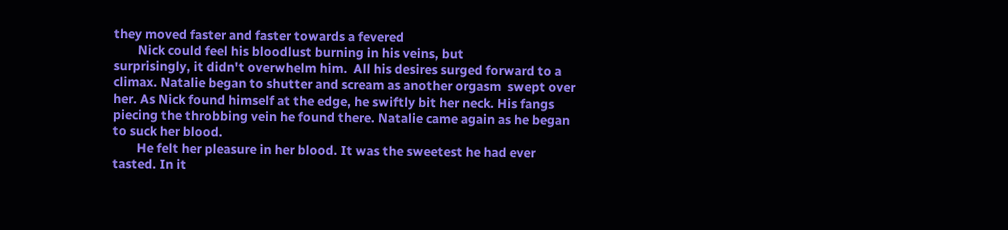they moved faster and faster towards a fevered
        Nick could feel his bloodlust burning in his veins, but
surprisingly, it didn't overwhelm him.  All his desires surged forward to a
climax. Natalie began to shutter and scream as another orgasm  swept over
her. As Nick found himself at the edge, he swiftly bit her neck. His fangs
piecing the throbbing vein he found there. Natalie came again as he began
to suck her blood.
        He felt her pleasure in her blood. It was the sweetest he had ever
tasted. In it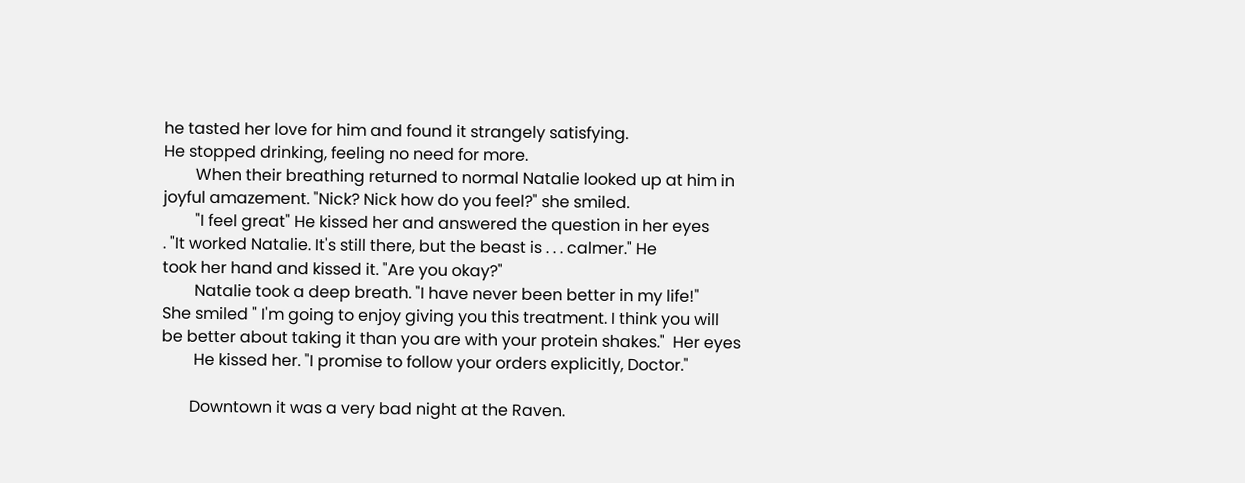he tasted her love for him and found it strangely satisfying.
He stopped drinking, feeling no need for more.
        When their breathing returned to normal Natalie looked up at him in
joyful amazement. "Nick? Nick how do you feel?" she smiled.
        "I feel great" He kissed her and answered the question in her eyes
. "It worked Natalie. It's still there, but the beast is . . . calmer." He
took her hand and kissed it. "Are you okay?"
        Natalie took a deep breath. "I have never been better in my life!"
She smiled " I'm going to enjoy giving you this treatment. I think you will
be better about taking it than you are with your protein shakes."  Her eyes
        He kissed her. "I promise to follow your orders explicitly, Doctor."

       Downtown it was a very bad night at the Raven.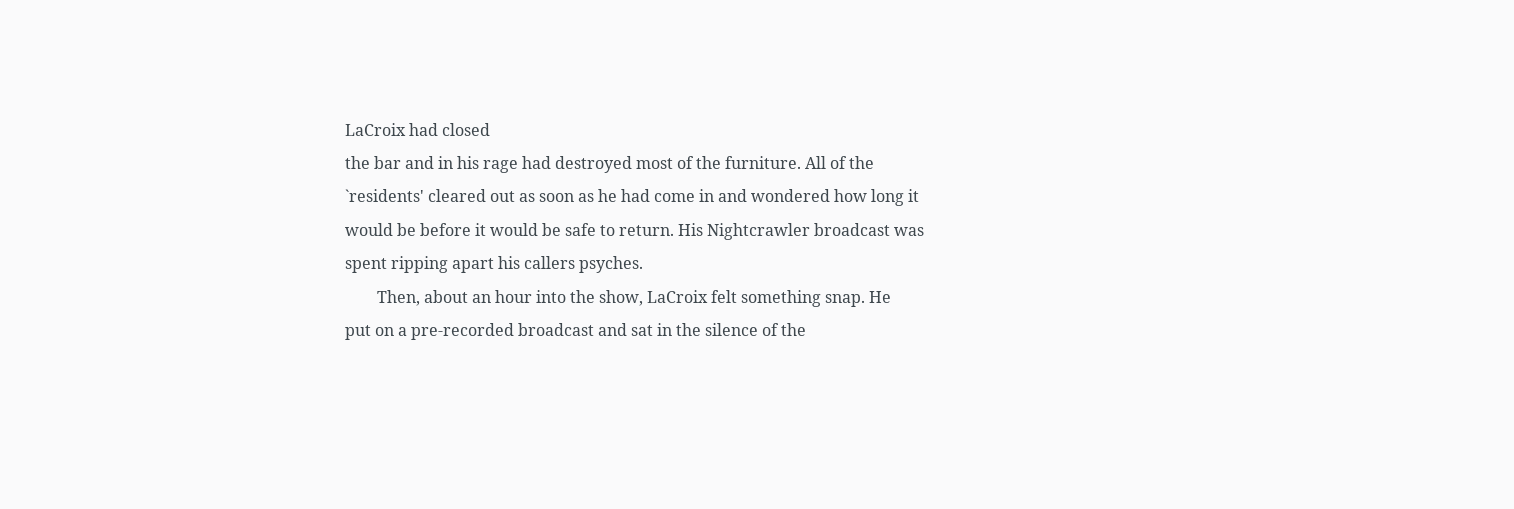LaCroix had closed
the bar and in his rage had destroyed most of the furniture. All of the
`residents' cleared out as soon as he had come in and wondered how long it
would be before it would be safe to return. His Nightcrawler broadcast was
spent ripping apart his callers psyches.
        Then, about an hour into the show, LaCroix felt something snap. He
put on a pre-recorded broadcast and sat in the silence of the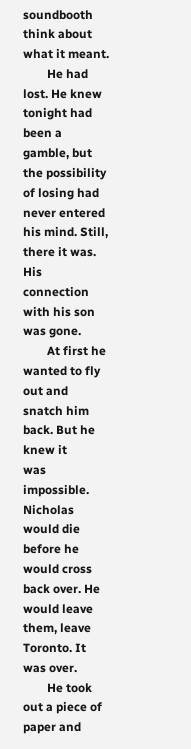soundbooth
think about what it meant.
        He had lost. He knew tonight had been a gamble, but the possibility
of losing had never entered his mind. Still, there it was. His connection
with his son was gone.
        At first he wanted to fly out and snatch him back. But he knew it
was impossible. Nicholas would die before he would cross back over. He
would leave them, leave Toronto. It was over.
        He took out a piece of paper and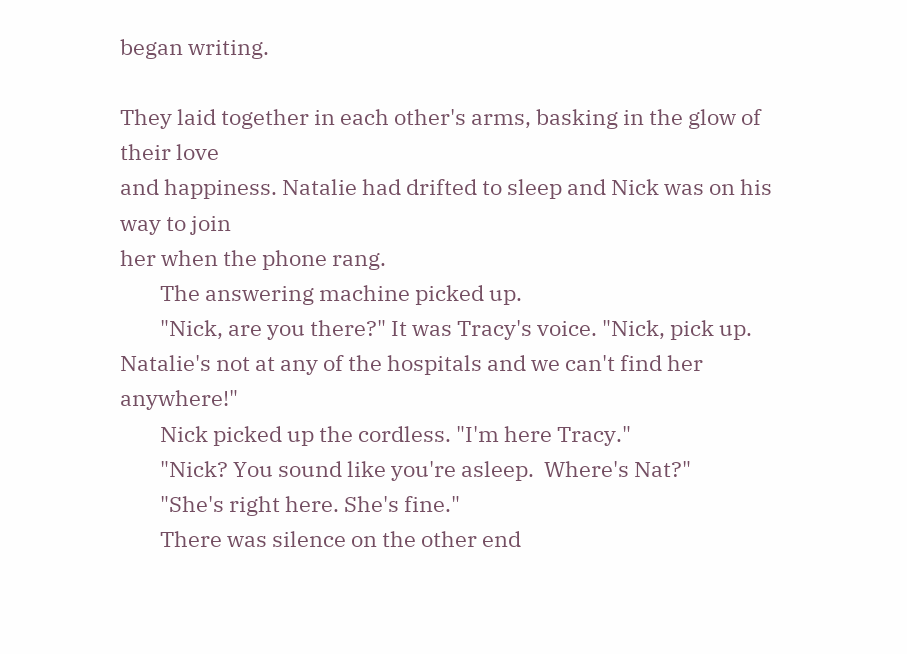began writing.

They laid together in each other's arms, basking in the glow of their love
and happiness. Natalie had drifted to sleep and Nick was on his way to join
her when the phone rang.
        The answering machine picked up.
        "Nick, are you there?" It was Tracy's voice. "Nick, pick up.
Natalie's not at any of the hospitals and we can't find her anywhere!"
        Nick picked up the cordless. "I'm here Tracy."
        "Nick? You sound like you're asleep.  Where's Nat?"
        "She's right here. She's fine."
        There was silence on the other end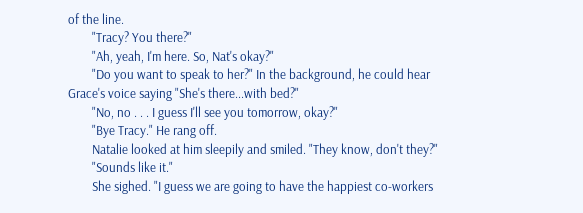of the line.
        "Tracy? You there?"
        "Ah, yeah, I'm here. So, Nat's okay?"
        "Do you want to speak to her?" In the background, he could hear
Grace's voice saying "She's there...with bed?"
        "No, no . . . I guess I'll see you tomorrow, okay?"
        "Bye Tracy." He rang off.
        Natalie looked at him sleepily and smiled. "They know, don't they?"
        "Sounds like it."
        She sighed. "I guess we are going to have the happiest co-workers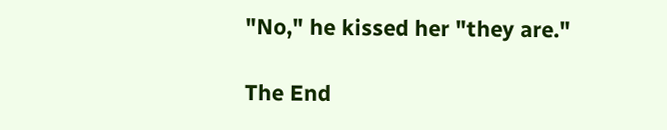"No," he kissed her "they are."

The End